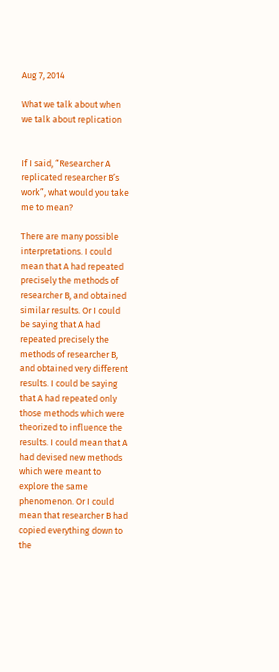Aug 7, 2014

What we talk about when we talk about replication


If I said, “Researcher A replicated researcher B’s work”, what would you take me to mean?

There are many possible interpretations. I could mean that A had repeated precisely the methods of researcher B, and obtained similar results. Or I could be saying that A had repeated precisely the methods of researcher B, and obtained very different results. I could be saying that A had repeated only those methods which were theorized to influence the results. I could mean that A had devised new methods which were meant to explore the same phenomenon. Or I could mean that researcher B had copied everything down to the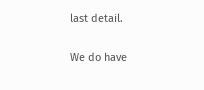last detail.

We do have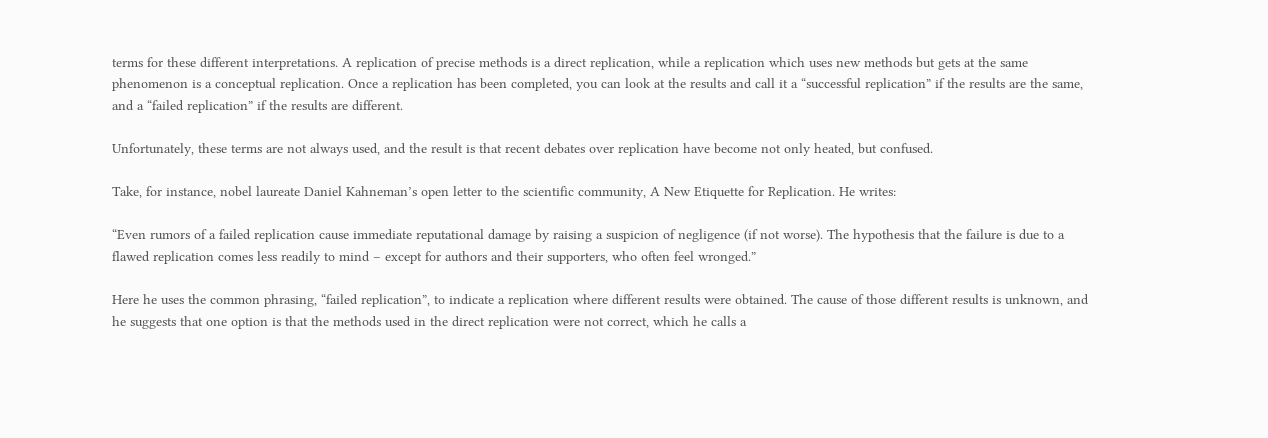terms for these different interpretations. A replication of precise methods is a direct replication, while a replication which uses new methods but gets at the same phenomenon is a conceptual replication. Once a replication has been completed, you can look at the results and call it a “successful replication” if the results are the same, and a “failed replication” if the results are different.

Unfortunately, these terms are not always used, and the result is that recent debates over replication have become not only heated, but confused.

Take, for instance, nobel laureate Daniel Kahneman’s open letter to the scientific community, A New Etiquette for Replication. He writes:

“Even rumors of a failed replication cause immediate reputational damage by raising a suspicion of negligence (if not worse). The hypothesis that the failure is due to a flawed replication comes less readily to mind – except for authors and their supporters, who often feel wronged.”

Here he uses the common phrasing, “failed replication”, to indicate a replication where different results were obtained. The cause of those different results is unknown, and he suggests that one option is that the methods used in the direct replication were not correct, which he calls a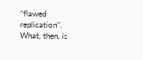“flawed replication”. What, then, is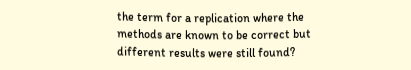the term for a replication where the methods are known to be correct but different results were still found?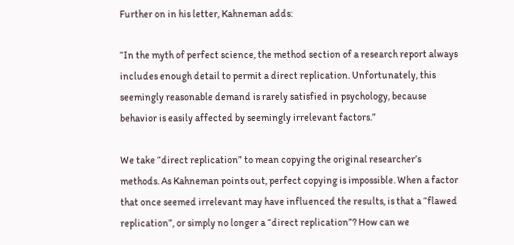Further on in his letter, Kahneman adds:

“In the myth of perfect science, the method section of a research report always includes enough detail to permit a direct replication. Unfortunately, this seemingly reasonable demand is rarely satisfied in psychology, because behavior is easily affected by seemingly irrelevant factors.”

We take “direct replication” to mean copying the original researcher’s methods. As Kahneman points out, perfect copying is impossible. When a factor that once seemed irrelevant may have influenced the results, is that a “flawed replication”, or simply no longer a “direct replication”? How can we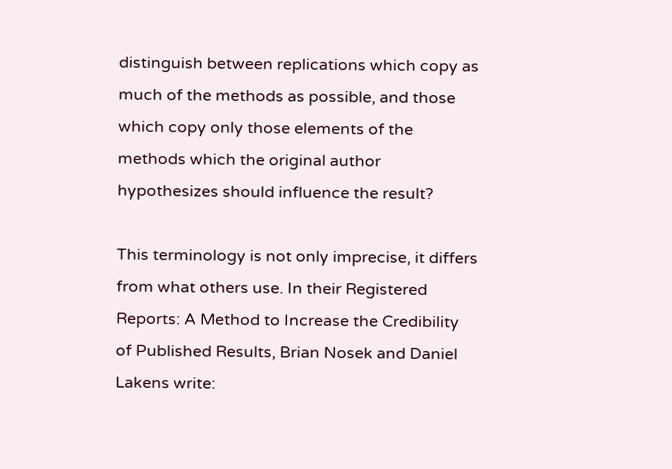distinguish between replications which copy as much of the methods as possible, and those which copy only those elements of the methods which the original author hypothesizes should influence the result?

This terminology is not only imprecise, it differs from what others use. In their Registered Reports: A Method to Increase the Credibility of Published Results, Brian Nosek and Daniel Lakens write: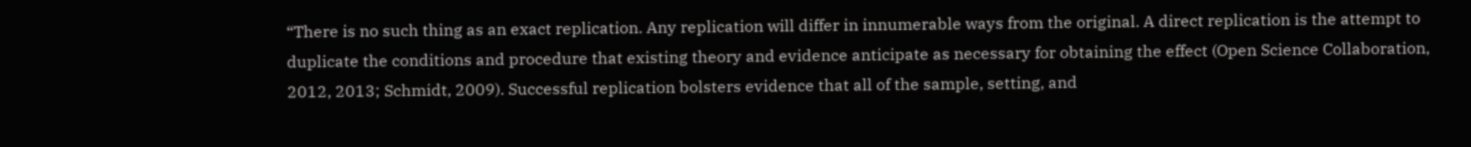“There is no such thing as an exact replication. Any replication will differ in innumerable ways from the original. A direct replication is the attempt to duplicate the conditions and procedure that existing theory and evidence anticipate as necessary for obtaining the effect (Open Science Collaboration, 2012, 2013; Schmidt, 2009). Successful replication bolsters evidence that all of the sample, setting, and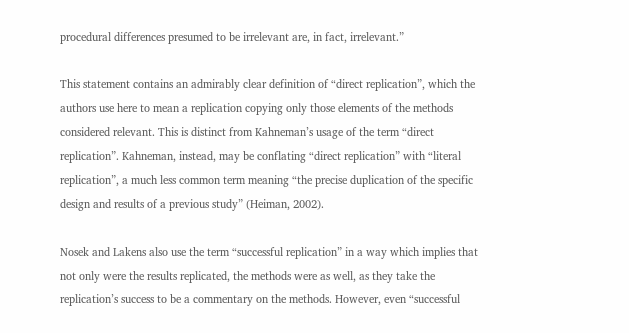procedural differences presumed to be irrelevant are, in fact, irrelevant.”

This statement contains an admirably clear definition of “direct replication”, which the authors use here to mean a replication copying only those elements of the methods considered relevant. This is distinct from Kahneman’s usage of the term “direct replication”. Kahneman, instead, may be conflating “direct replication” with “literal replication”, a much less common term meaning “the precise duplication of the specific design and results of a previous study” (Heiman, 2002).

Nosek and Lakens also use the term “successful replication” in a way which implies that not only were the results replicated, the methods were as well, as they take the replication’s success to be a commentary on the methods. However, even “successful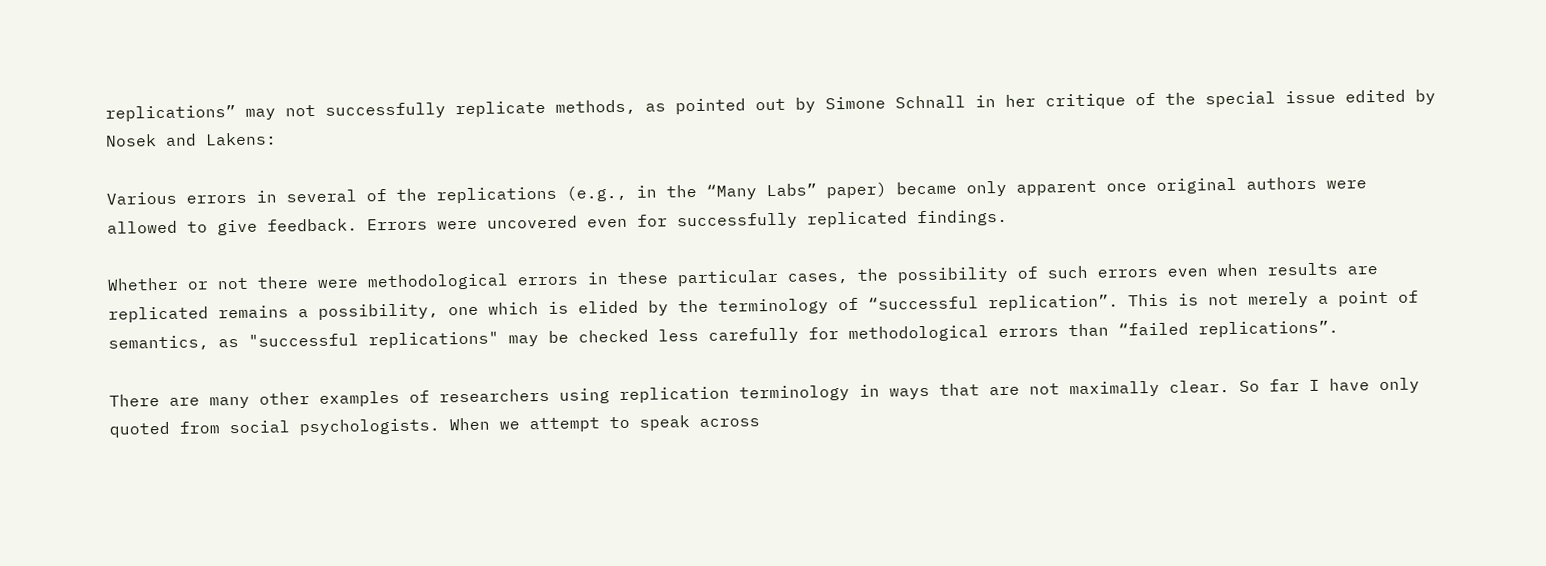replications” may not successfully replicate methods, as pointed out by Simone Schnall in her critique of the special issue edited by Nosek and Lakens:

Various errors in several of the replications (e.g., in the “Many Labs” paper) became only apparent once original authors were allowed to give feedback. Errors were uncovered even for successfully replicated findings.

Whether or not there were methodological errors in these particular cases, the possibility of such errors even when results are replicated remains a possibility, one which is elided by the terminology of “successful replication”. This is not merely a point of semantics, as "successful replications" may be checked less carefully for methodological errors than “failed replications”.

There are many other examples of researchers using replication terminology in ways that are not maximally clear. So far I have only quoted from social psychologists. When we attempt to speak across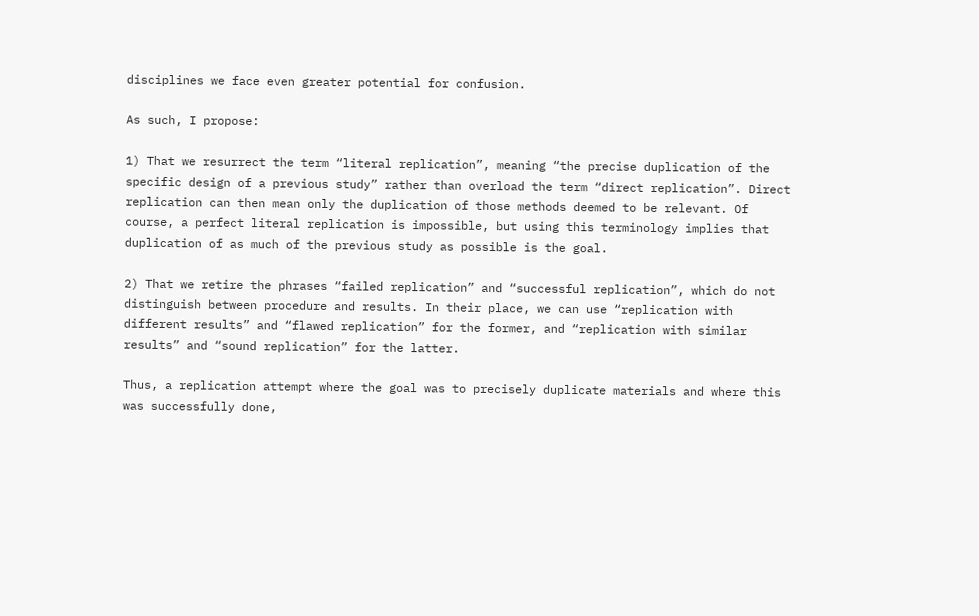disciplines we face even greater potential for confusion.

As such, I propose:

1) That we resurrect the term “literal replication”, meaning “the precise duplication of the specific design of a previous study” rather than overload the term “direct replication”. Direct replication can then mean only the duplication of those methods deemed to be relevant. Of course, a perfect literal replication is impossible, but using this terminology implies that duplication of as much of the previous study as possible is the goal.

2) That we retire the phrases “failed replication” and “successful replication”, which do not distinguish between procedure and results. In their place, we can use “replication with different results” and “flawed replication” for the former, and “replication with similar results” and “sound replication” for the latter.

Thus, a replication attempt where the goal was to precisely duplicate materials and where this was successfully done,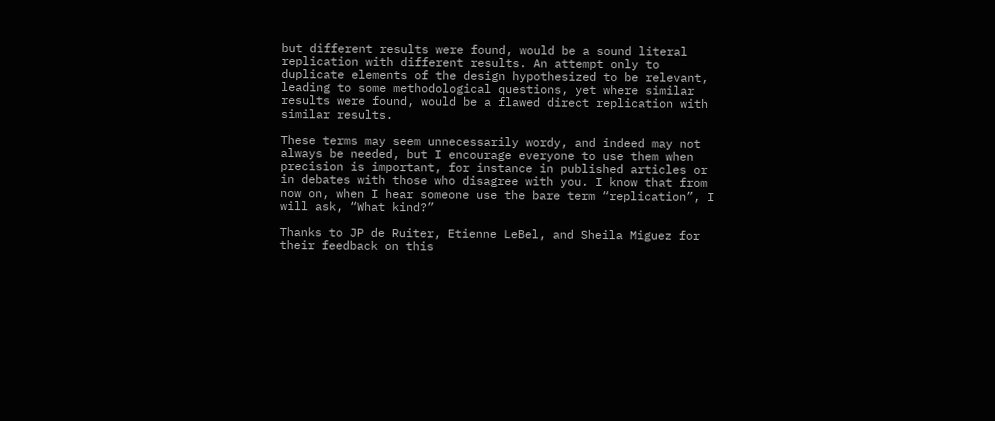but different results were found, would be a sound literal replication with different results. An attempt only to duplicate elements of the design hypothesized to be relevant, leading to some methodological questions, yet where similar results were found, would be a flawed direct replication with similar results.

These terms may seem unnecessarily wordy, and indeed may not always be needed, but I encourage everyone to use them when precision is important, for instance in published articles or in debates with those who disagree with you. I know that from now on, when I hear someone use the bare term “replication”, I will ask, “What kind?”

Thanks to JP de Ruiter, Etienne LeBel, and Sheila Miguez for their feedback on this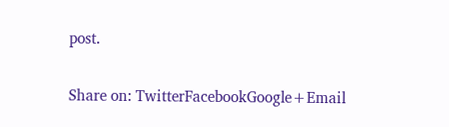post.

Share on: TwitterFacebookGoogle+Email